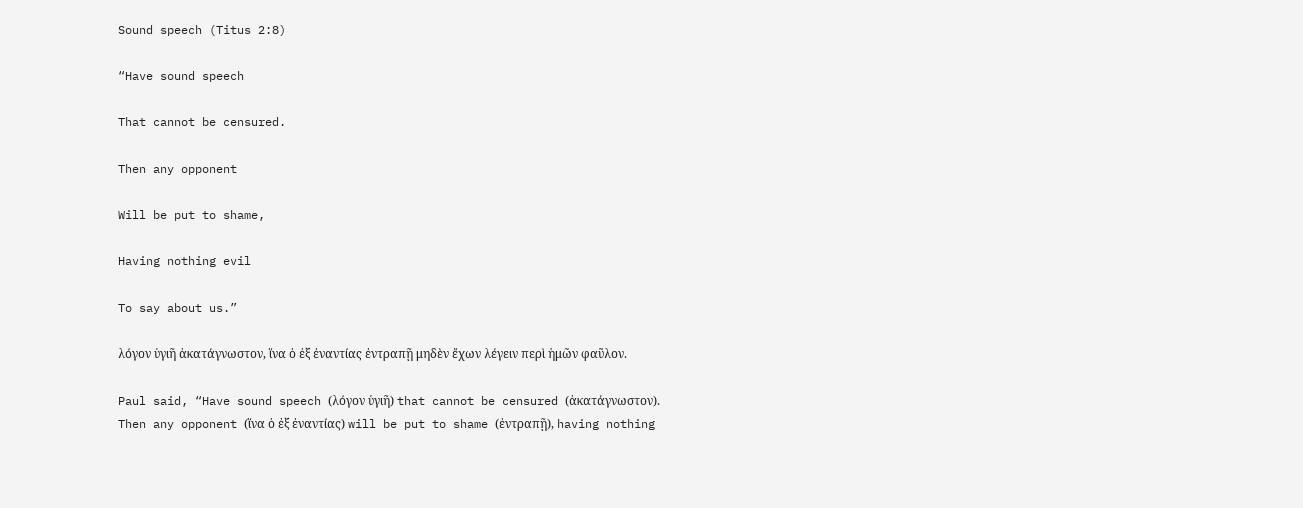Sound speech (Titus 2:8)

“Have sound speech

That cannot be censured.

Then any opponent

Will be put to shame,

Having nothing evil

To say about us.”

λόγον ὑγιῆ ἀκατάγνωστον, ἵνα ὁ ἐξ ἐναντίας ἐντραπῇ μηδὲν ἔχων λέγειν περὶ ἡμῶν φαῦλον.

Paul said, “Have sound speech (λόγον ὑγιῆ) that cannot be censured (ἀκατάγνωστον).  Then any opponent (ἵνα ὁ ἐξ ἐναντίας) will be put to shame (ἐντραπῇ), having nothing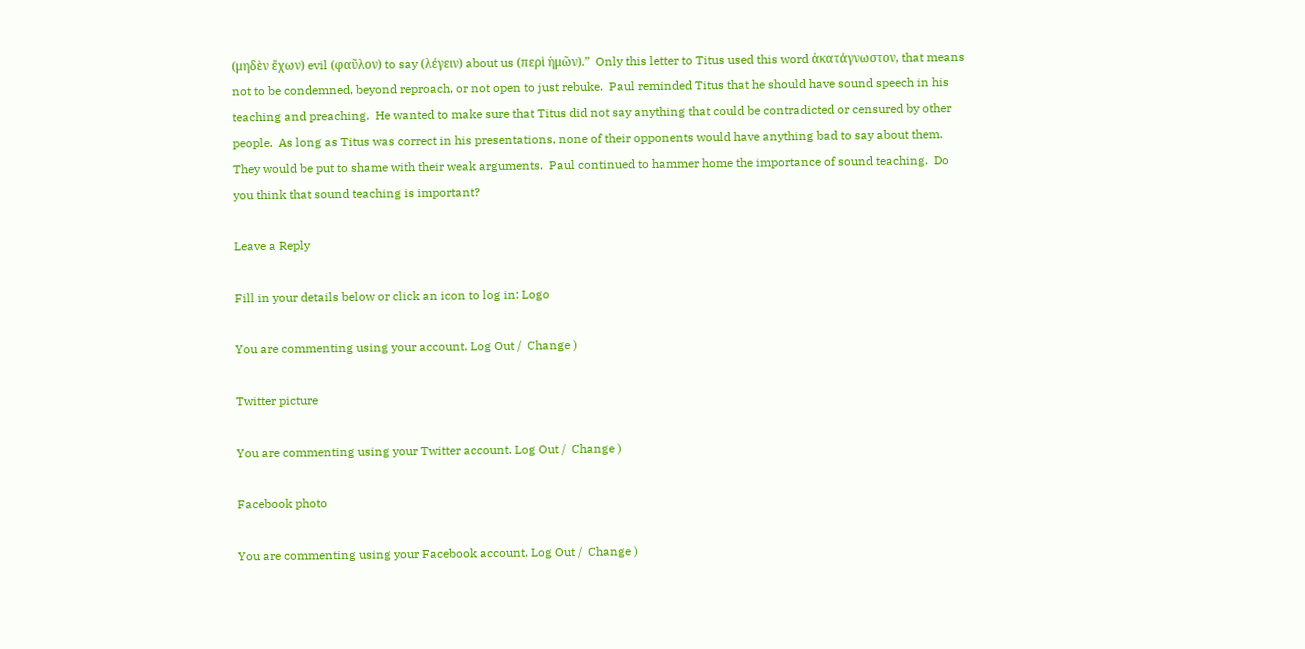(μηδὲν ἔχων) evil (φαῦλον) to say (λέγειν) about us (περὶ ἡμῶν).”  Only this letter to Titus used this word ἀκατάγνωστον, that means not to be condemned, beyond reproach, or not open to just rebuke.  Paul reminded Titus that he should have sound speech in his teaching and preaching.  He wanted to make sure that Titus did not say anything that could be contradicted or censured by other people.  As long as Titus was correct in his presentations, none of their opponents would have anything bad to say about them.  They would be put to shame with their weak arguments.  Paul continued to hammer home the importance of sound teaching.  Do you think that sound teaching is important?

Leave a Reply

Fill in your details below or click an icon to log in: Logo

You are commenting using your account. Log Out /  Change )

Twitter picture

You are commenting using your Twitter account. Log Out /  Change )

Facebook photo

You are commenting using your Facebook account. Log Out /  Change )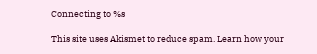Connecting to %s

This site uses Akismet to reduce spam. Learn how your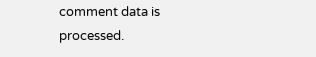comment data is processed.